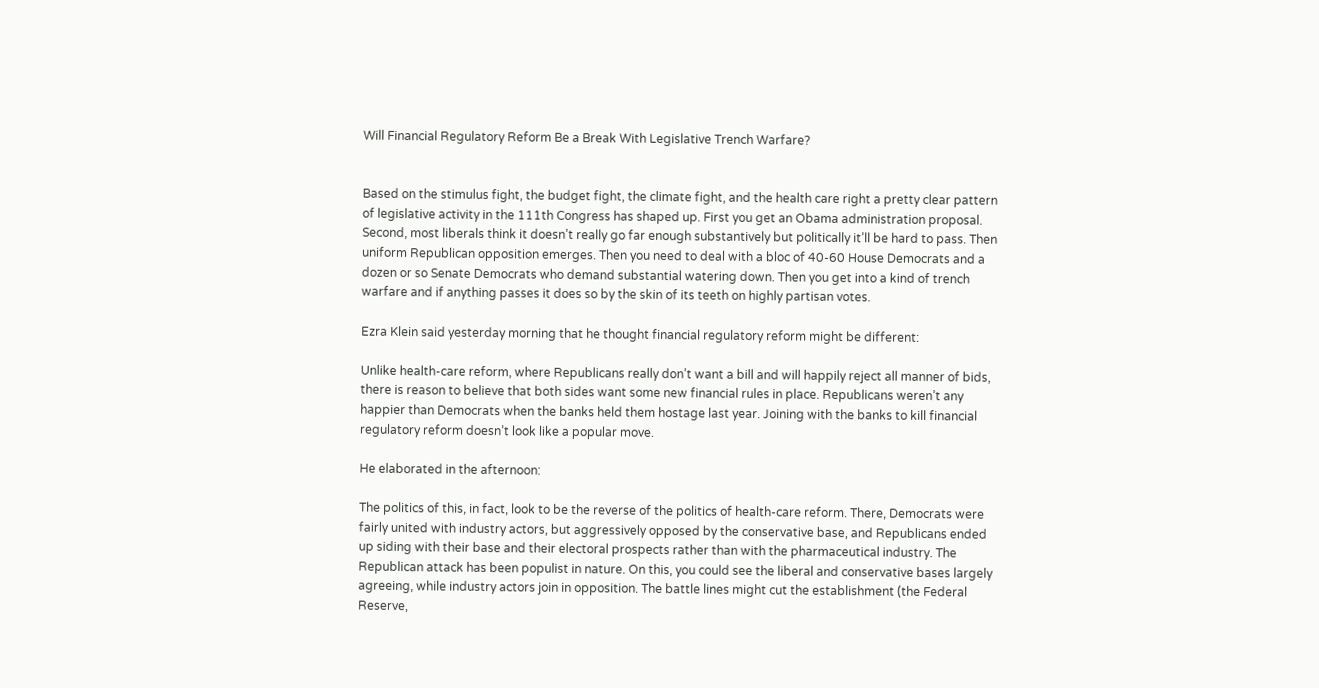Will Financial Regulatory Reform Be a Break With Legislative Trench Warfare?


Based on the stimulus fight, the budget fight, the climate fight, and the health care right a pretty clear pattern of legislative activity in the 111th Congress has shaped up. First you get an Obama administration proposal. Second, most liberals think it doesn’t really go far enough substantively but politically it’ll be hard to pass. Then uniform Republican opposition emerges. Then you need to deal with a bloc of 40-60 House Democrats and a dozen or so Senate Democrats who demand substantial watering down. Then you get into a kind of trench warfare and if anything passes it does so by the skin of its teeth on highly partisan votes.

Ezra Klein said yesterday morning that he thought financial regulatory reform might be different:

Unlike health-care reform, where Republicans really don’t want a bill and will happily reject all manner of bids, there is reason to believe that both sides want some new financial rules in place. Republicans weren’t any happier than Democrats when the banks held them hostage last year. Joining with the banks to kill financial regulatory reform doesn’t look like a popular move.

He elaborated in the afternoon:

The politics of this, in fact, look to be the reverse of the politics of health-care reform. There, Democrats were fairly united with industry actors, but aggressively opposed by the conservative base, and Republicans ended up siding with their base and their electoral prospects rather than with the pharmaceutical industry. The Republican attack has been populist in nature. On this, you could see the liberal and conservative bases largely agreeing, while industry actors join in opposition. The battle lines might cut the establishment (the Federal Reserve,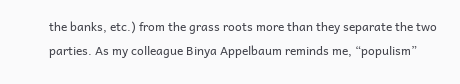the banks, etc.) from the grass roots more than they separate the two parties. As my colleague Binya Appelbaum reminds me, “populism”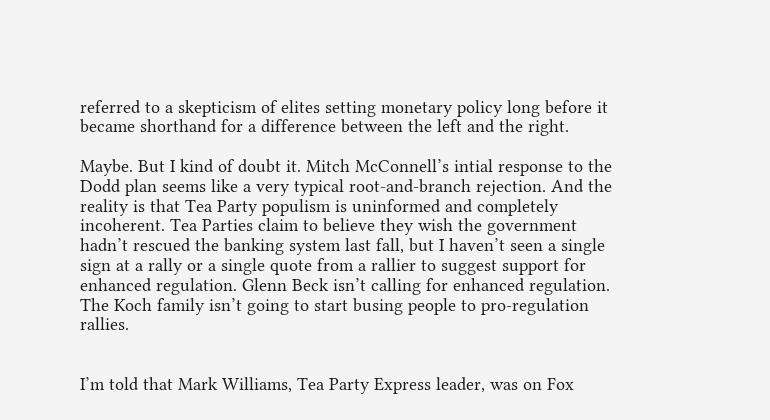referred to a skepticism of elites setting monetary policy long before it became shorthand for a difference between the left and the right.

Maybe. But I kind of doubt it. Mitch McConnell’s intial response to the Dodd plan seems like a very typical root-and-branch rejection. And the reality is that Tea Party populism is uninformed and completely incoherent. Tea Parties claim to believe they wish the government hadn’t rescued the banking system last fall, but I haven’t seen a single sign at a rally or a single quote from a rallier to suggest support for enhanced regulation. Glenn Beck isn’t calling for enhanced regulation. The Koch family isn’t going to start busing people to pro-regulation rallies.


I’m told that Mark Williams, Tea Party Express leader, was on Fox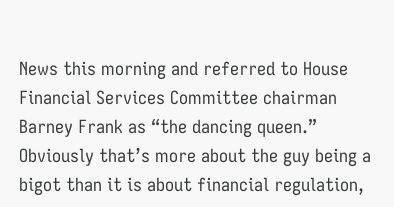News this morning and referred to House Financial Services Committee chairman Barney Frank as “the dancing queen.” Obviously that’s more about the guy being a bigot than it is about financial regulation,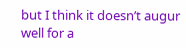but I think it doesn’t augur well for a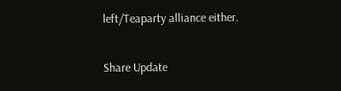left/Teaparty alliance either.

Share Update